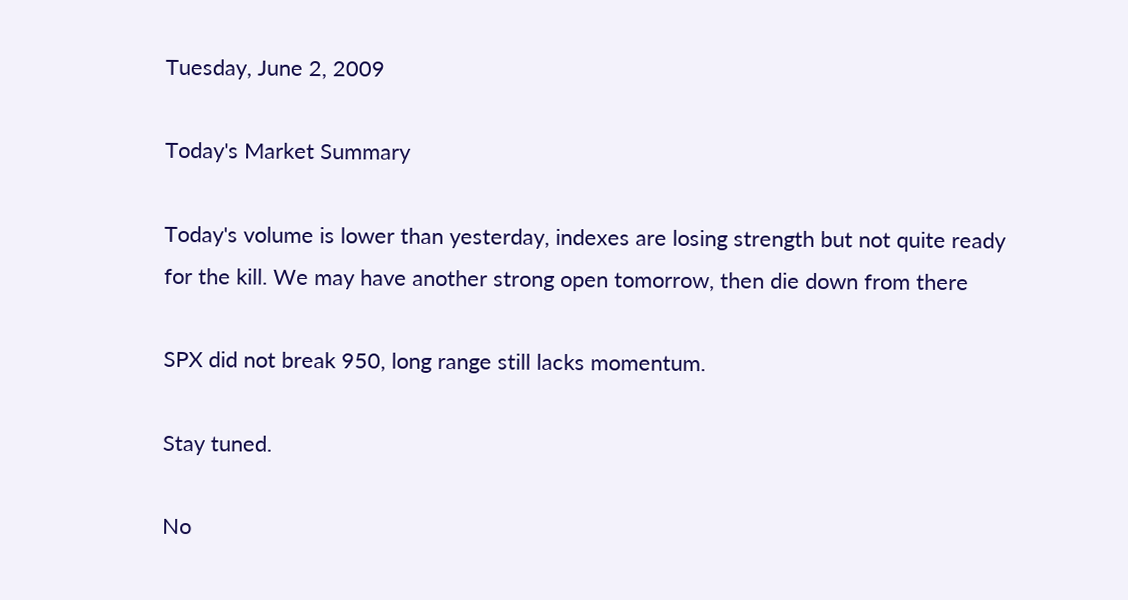Tuesday, June 2, 2009

Today's Market Summary

Today's volume is lower than yesterday, indexes are losing strength but not quite ready for the kill. We may have another strong open tomorrow, then die down from there

SPX did not break 950, long range still lacks momentum.

Stay tuned.

No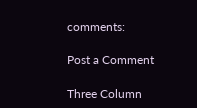comments:

Post a Comment

Three Column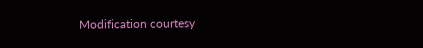Modification courtesy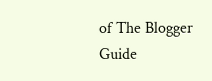of The Blogger Guide